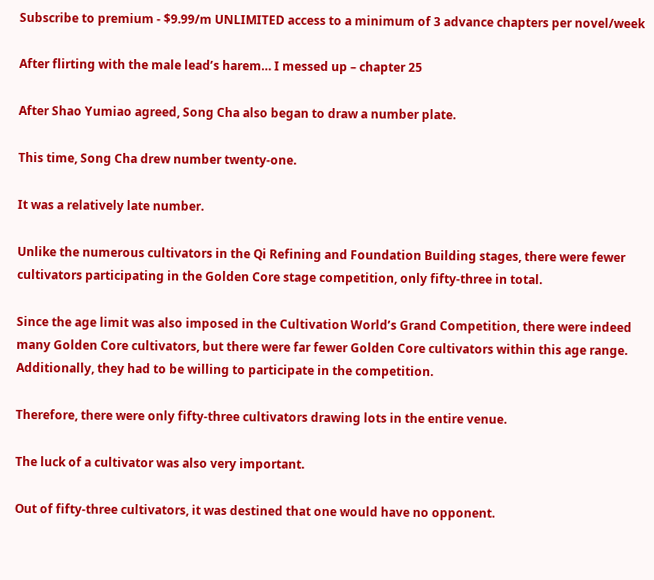Subscribe to premium - $9.99/m UNLIMITED access to a minimum of 3 advance chapters per novel/week

After flirting with the male lead’s harem… I messed up – chapter 25

After Shao Yumiao agreed, Song Cha also began to draw a number plate.

This time, Song Cha drew number twenty-one.

It was a relatively late number.

Unlike the numerous cultivators in the Qi Refining and Foundation Building stages, there were fewer cultivators participating in the Golden Core stage competition, only fifty-three in total.

Since the age limit was also imposed in the Cultivation World’s Grand Competition, there were indeed many Golden Core cultivators, but there were far fewer Golden Core cultivators within this age range. Additionally, they had to be willing to participate in the competition.

Therefore, there were only fifty-three cultivators drawing lots in the entire venue.

The luck of a cultivator was also very important.

Out of fifty-three cultivators, it was destined that one would have no opponent.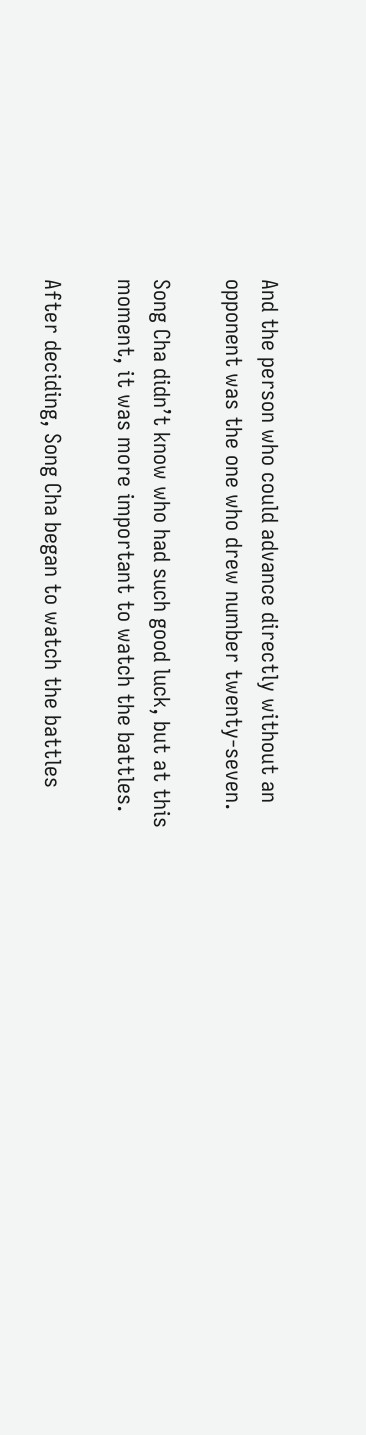And the person who could advance directly without an opponent was the one who drew number twenty-seven.

Song Cha didn’t know who had such good luck, but at this moment, it was more important to watch the battles.

After deciding, Song Cha began to watch the battles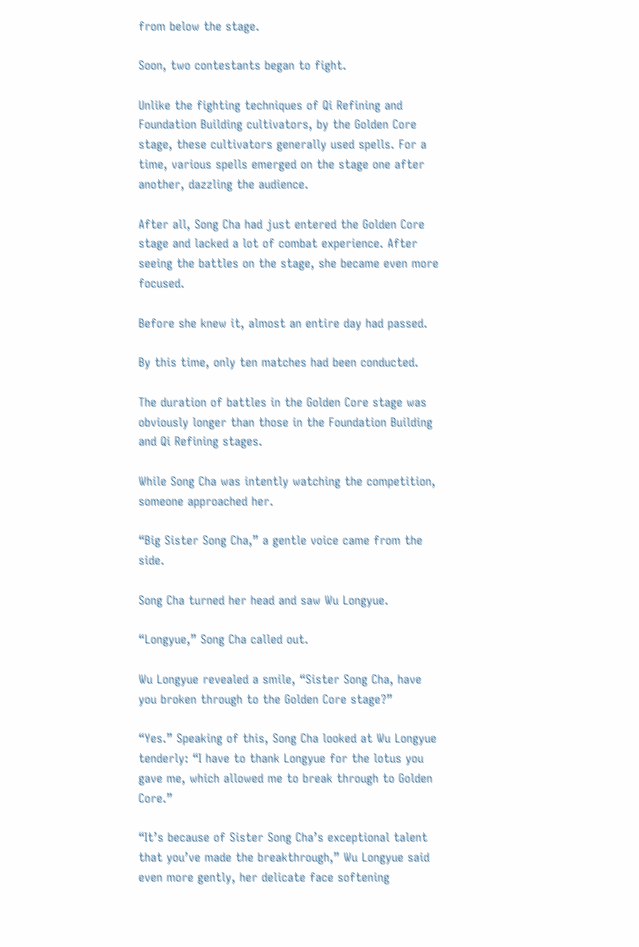from below the stage.

Soon, two contestants began to fight.

Unlike the fighting techniques of Qi Refining and Foundation Building cultivators, by the Golden Core stage, these cultivators generally used spells. For a time, various spells emerged on the stage one after another, dazzling the audience.

After all, Song Cha had just entered the Golden Core stage and lacked a lot of combat experience. After seeing the battles on the stage, she became even more focused.

Before she knew it, almost an entire day had passed.

By this time, only ten matches had been conducted.

The duration of battles in the Golden Core stage was obviously longer than those in the Foundation Building and Qi Refining stages.

While Song Cha was intently watching the competition, someone approached her.

“Big Sister Song Cha,” a gentle voice came from the side.

Song Cha turned her head and saw Wu Longyue.

“Longyue,” Song Cha called out.

Wu Longyue revealed a smile, “Sister Song Cha, have you broken through to the Golden Core stage?”

“Yes.” Speaking of this, Song Cha looked at Wu Longyue tenderly: “I have to thank Longyue for the lotus you gave me, which allowed me to break through to Golden Core.”

“It’s because of Sister Song Cha’s exceptional talent that you’ve made the breakthrough,” Wu Longyue said even more gently, her delicate face softening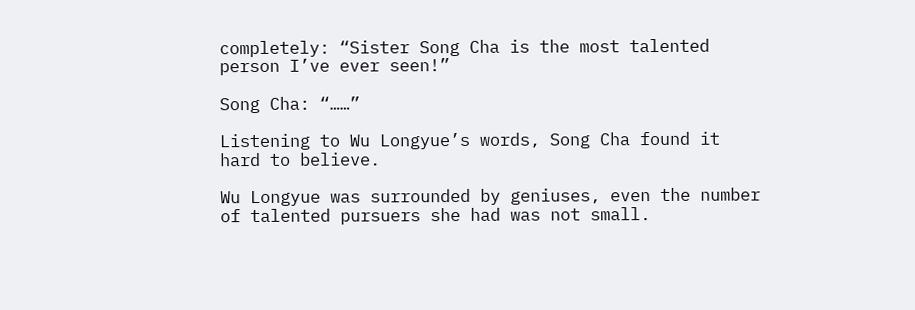completely: “Sister Song Cha is the most talented person I’ve ever seen!”

Song Cha: “……”

Listening to Wu Longyue’s words, Song Cha found it hard to believe.

Wu Longyue was surrounded by geniuses, even the number of talented pursuers she had was not small.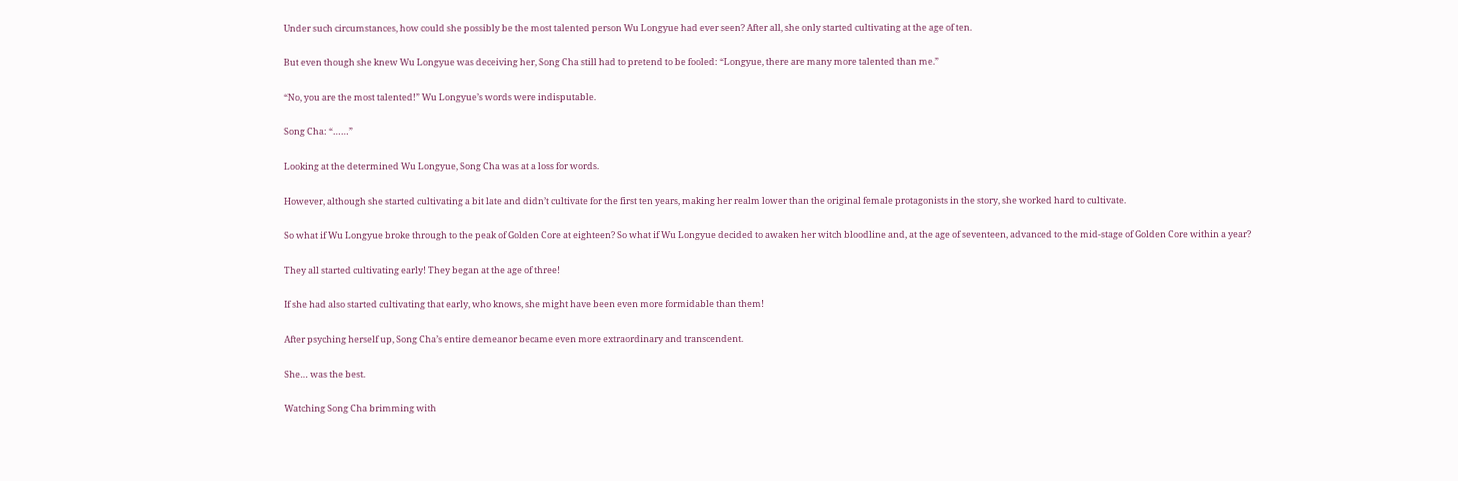Under such circumstances, how could she possibly be the most talented person Wu Longyue had ever seen? After all, she only started cultivating at the age of ten.

But even though she knew Wu Longyue was deceiving her, Song Cha still had to pretend to be fooled: “Longyue, there are many more talented than me.”

“No, you are the most talented!” Wu Longyue’s words were indisputable.

Song Cha: “……”

Looking at the determined Wu Longyue, Song Cha was at a loss for words.

However, although she started cultivating a bit late and didn’t cultivate for the first ten years, making her realm lower than the original female protagonists in the story, she worked hard to cultivate.

So what if Wu Longyue broke through to the peak of Golden Core at eighteen? So what if Wu Longyue decided to awaken her witch bloodline and, at the age of seventeen, advanced to the mid-stage of Golden Core within a year?

They all started cultivating early! They began at the age of three!

If she had also started cultivating that early, who knows, she might have been even more formidable than them!

After psyching herself up, Song Cha’s entire demeanor became even more extraordinary and transcendent.

She… was the best.

Watching Song Cha brimming with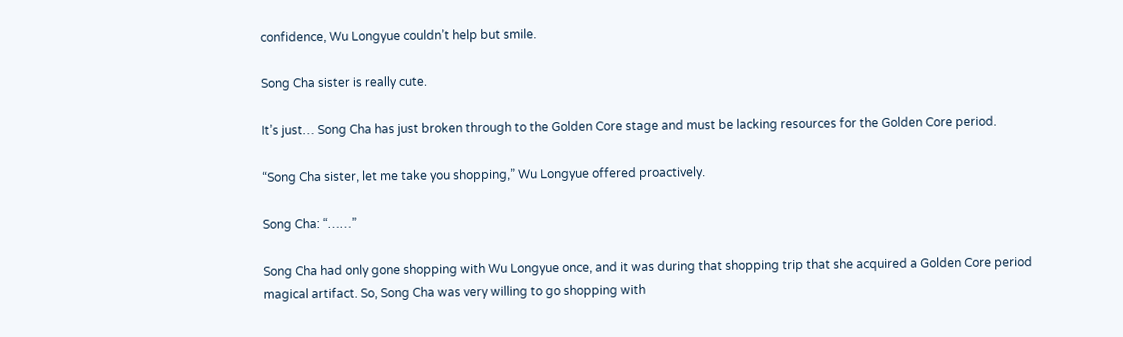confidence, Wu Longyue couldn’t help but smile.

Song Cha sister is really cute.

It’s just… Song Cha has just broken through to the Golden Core stage and must be lacking resources for the Golden Core period.

“Song Cha sister, let me take you shopping,” Wu Longyue offered proactively.

Song Cha: “……”

Song Cha had only gone shopping with Wu Longyue once, and it was during that shopping trip that she acquired a Golden Core period magical artifact. So, Song Cha was very willing to go shopping with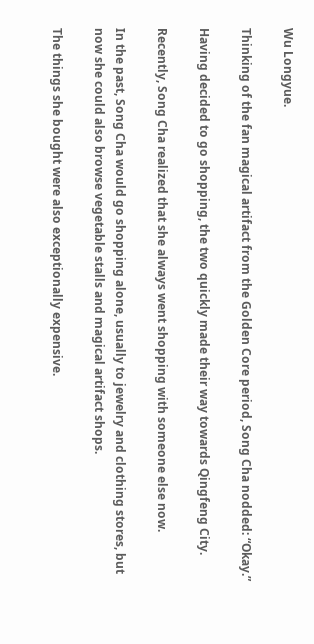Wu Longyue.

Thinking of the fan magical artifact from the Golden Core period, Song Cha nodded: “Okay.”

Having decided to go shopping, the two quickly made their way towards Qingfeng City.

Recently, Song Cha realized that she always went shopping with someone else now.

In the past, Song Cha would go shopping alone, usually to jewelry and clothing stores, but now she could also browse vegetable stalls and magical artifact shops.

The things she bought were also exceptionally expensive.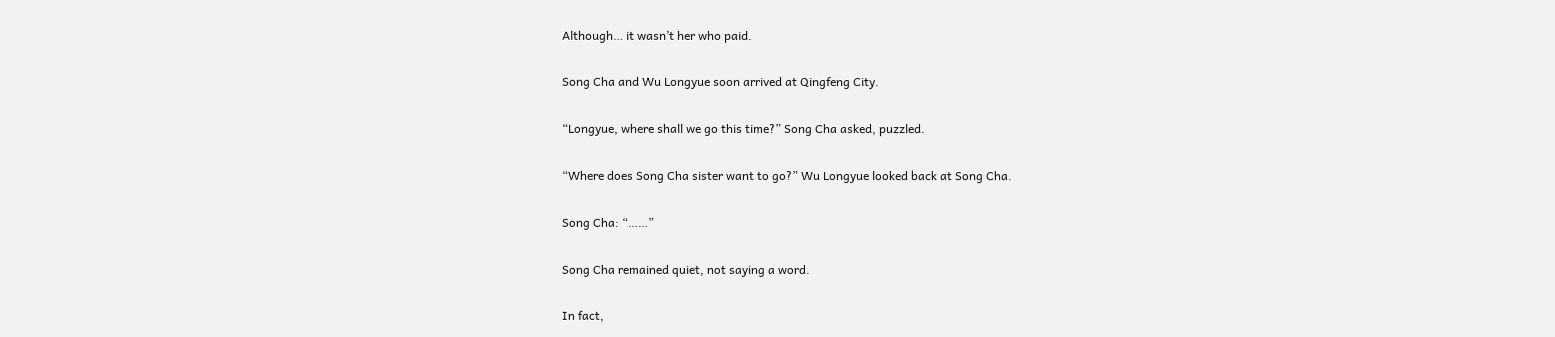Although… it wasn’t her who paid.

Song Cha and Wu Longyue soon arrived at Qingfeng City.

“Longyue, where shall we go this time?” Song Cha asked, puzzled.

“Where does Song Cha sister want to go?” Wu Longyue looked back at Song Cha.

Song Cha: “……”

Song Cha remained quiet, not saying a word.

In fact,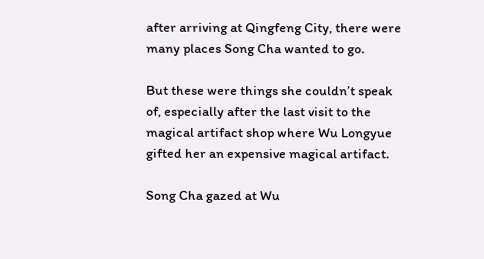after arriving at Qingfeng City, there were many places Song Cha wanted to go.

But these were things she couldn’t speak of, especially after the last visit to the magical artifact shop where Wu Longyue gifted her an expensive magical artifact.

Song Cha gazed at Wu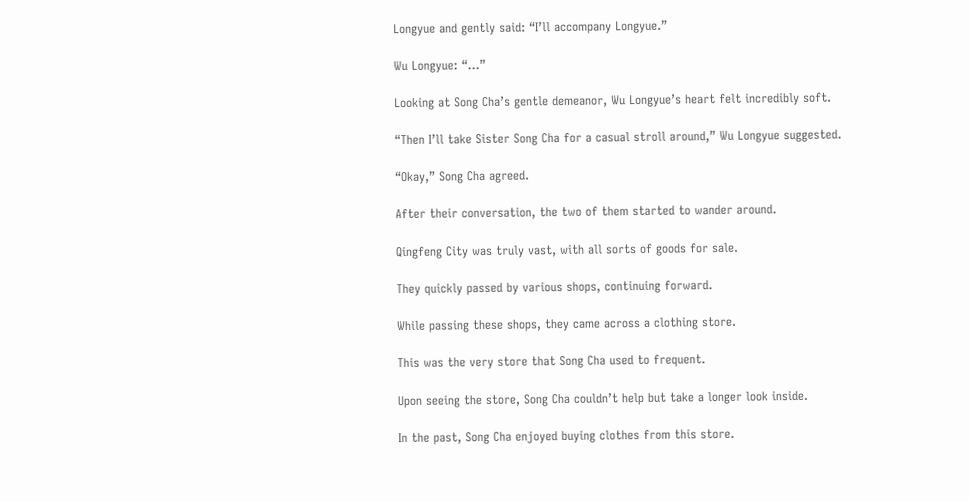Longyue and gently said: “I’ll accompany Longyue.”

Wu Longyue: “…”

Looking at Song Cha’s gentle demeanor, Wu Longyue’s heart felt incredibly soft.

“Then I’ll take Sister Song Cha for a casual stroll around,” Wu Longyue suggested.

“Okay,” Song Cha agreed.

After their conversation, the two of them started to wander around.

Qingfeng City was truly vast, with all sorts of goods for sale.

They quickly passed by various shops, continuing forward.

While passing these shops, they came across a clothing store.

This was the very store that Song Cha used to frequent.

Upon seeing the store, Song Cha couldn’t help but take a longer look inside.

In the past, Song Cha enjoyed buying clothes from this store.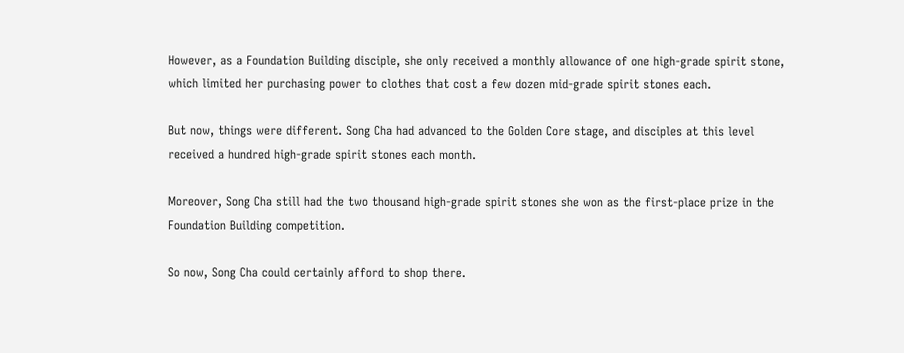However, as a Foundation Building disciple, she only received a monthly allowance of one high-grade spirit stone, which limited her purchasing power to clothes that cost a few dozen mid-grade spirit stones each.

But now, things were different. Song Cha had advanced to the Golden Core stage, and disciples at this level received a hundred high-grade spirit stones each month.

Moreover, Song Cha still had the two thousand high-grade spirit stones she won as the first-place prize in the Foundation Building competition.

So now, Song Cha could certainly afford to shop there.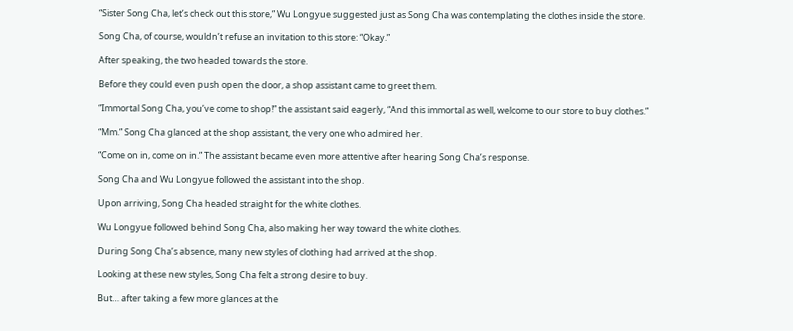“Sister Song Cha, let’s check out this store,” Wu Longyue suggested just as Song Cha was contemplating the clothes inside the store.

Song Cha, of course, wouldn’t refuse an invitation to this store: “Okay.”

After speaking, the two headed towards the store.

Before they could even push open the door, a shop assistant came to greet them.

“Immortal Song Cha, you’ve come to shop!” the assistant said eagerly, “And this immortal as well, welcome to our store to buy clothes.”

“Mm.” Song Cha glanced at the shop assistant, the very one who admired her.

“Come on in, come on in.” The assistant became even more attentive after hearing Song Cha’s response.

Song Cha and Wu Longyue followed the assistant into the shop.

Upon arriving, Song Cha headed straight for the white clothes.

Wu Longyue followed behind Song Cha, also making her way toward the white clothes.

During Song Cha’s absence, many new styles of clothing had arrived at the shop.

Looking at these new styles, Song Cha felt a strong desire to buy.

But… after taking a few more glances at the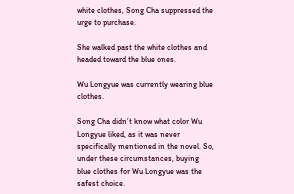white clothes, Song Cha suppressed the urge to purchase.

She walked past the white clothes and headed toward the blue ones.

Wu Longyue was currently wearing blue clothes.

Song Cha didn’t know what color Wu Longyue liked, as it was never specifically mentioned in the novel. So, under these circumstances, buying blue clothes for Wu Longyue was the safest choice.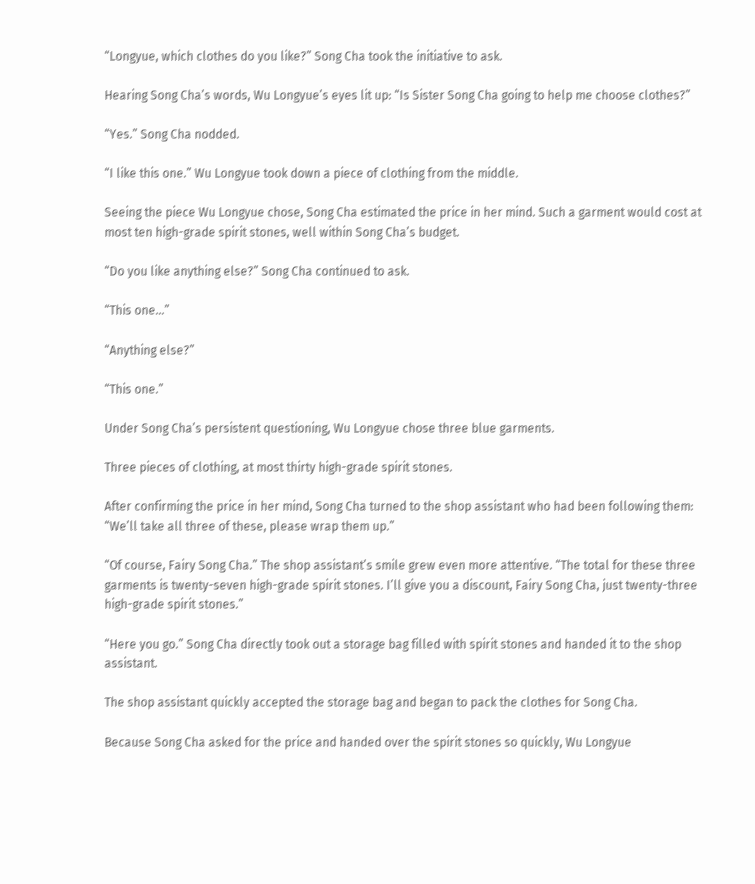“Longyue, which clothes do you like?” Song Cha took the initiative to ask.

Hearing Song Cha’s words, Wu Longyue’s eyes lit up: “Is Sister Song Cha going to help me choose clothes?”

“Yes.” Song Cha nodded.

“I like this one.” Wu Longyue took down a piece of clothing from the middle.

Seeing the piece Wu Longyue chose, Song Cha estimated the price in her mind. Such a garment would cost at most ten high-grade spirit stones, well within Song Cha’s budget.

“Do you like anything else?” Song Cha continued to ask.

“This one…”

“Anything else?”

“This one.”

Under Song Cha’s persistent questioning, Wu Longyue chose three blue garments.

Three pieces of clothing, at most thirty high-grade spirit stones.

After confirming the price in her mind, Song Cha turned to the shop assistant who had been following them: “We’ll take all three of these, please wrap them up.”

“Of course, Fairy Song Cha.” The shop assistant’s smile grew even more attentive. “The total for these three garments is twenty-seven high-grade spirit stones. I’ll give you a discount, Fairy Song Cha, just twenty-three high-grade spirit stones.”

“Here you go.” Song Cha directly took out a storage bag filled with spirit stones and handed it to the shop assistant.

The shop assistant quickly accepted the storage bag and began to pack the clothes for Song Cha.

Because Song Cha asked for the price and handed over the spirit stones so quickly, Wu Longyue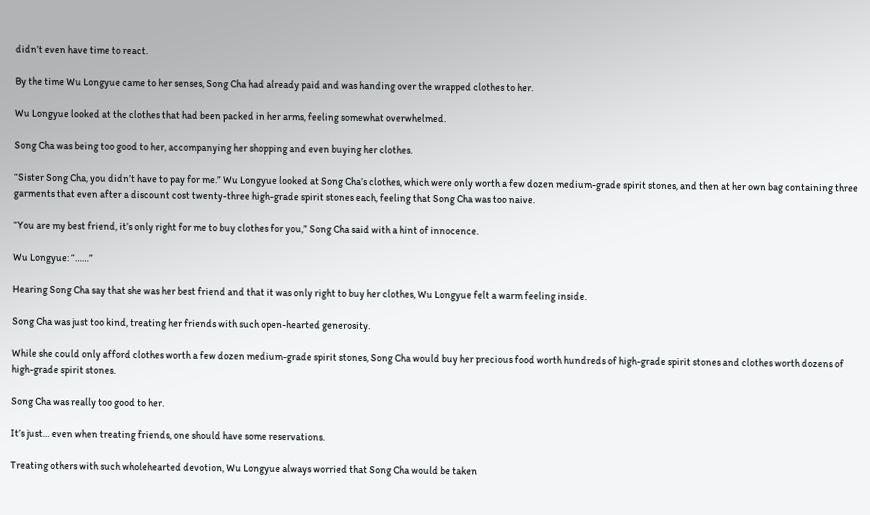didn’t even have time to react.

By the time Wu Longyue came to her senses, Song Cha had already paid and was handing over the wrapped clothes to her.

Wu Longyue looked at the clothes that had been packed in her arms, feeling somewhat overwhelmed.

Song Cha was being too good to her, accompanying her shopping and even buying her clothes.

“Sister Song Cha, you didn’t have to pay for me.” Wu Longyue looked at Song Cha’s clothes, which were only worth a few dozen medium-grade spirit stones, and then at her own bag containing three garments that even after a discount cost twenty-three high-grade spirit stones each, feeling that Song Cha was too naive.

“You are my best friend, it’s only right for me to buy clothes for you,” Song Cha said with a hint of innocence.

Wu Longyue: “……”

Hearing Song Cha say that she was her best friend and that it was only right to buy her clothes, Wu Longyue felt a warm feeling inside.

Song Cha was just too kind, treating her friends with such open-hearted generosity.

While she could only afford clothes worth a few dozen medium-grade spirit stones, Song Cha would buy her precious food worth hundreds of high-grade spirit stones and clothes worth dozens of high-grade spirit stones.

Song Cha was really too good to her.

It’s just… even when treating friends, one should have some reservations.

Treating others with such wholehearted devotion, Wu Longyue always worried that Song Cha would be taken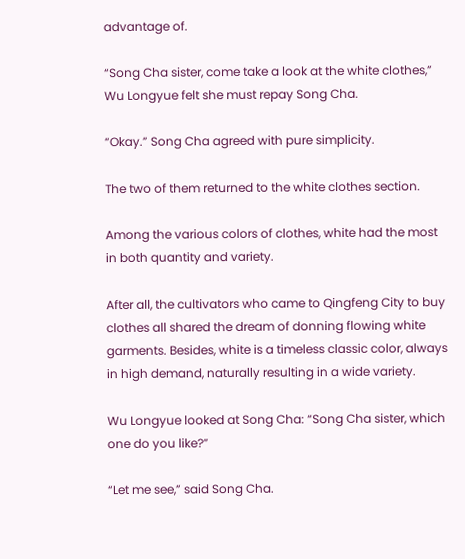advantage of.

“Song Cha sister, come take a look at the white clothes,” Wu Longyue felt she must repay Song Cha.

“Okay.” Song Cha agreed with pure simplicity.

The two of them returned to the white clothes section.

Among the various colors of clothes, white had the most in both quantity and variety.

After all, the cultivators who came to Qingfeng City to buy clothes all shared the dream of donning flowing white garments. Besides, white is a timeless classic color, always in high demand, naturally resulting in a wide variety.

Wu Longyue looked at Song Cha: “Song Cha sister, which one do you like?”

“Let me see,” said Song Cha.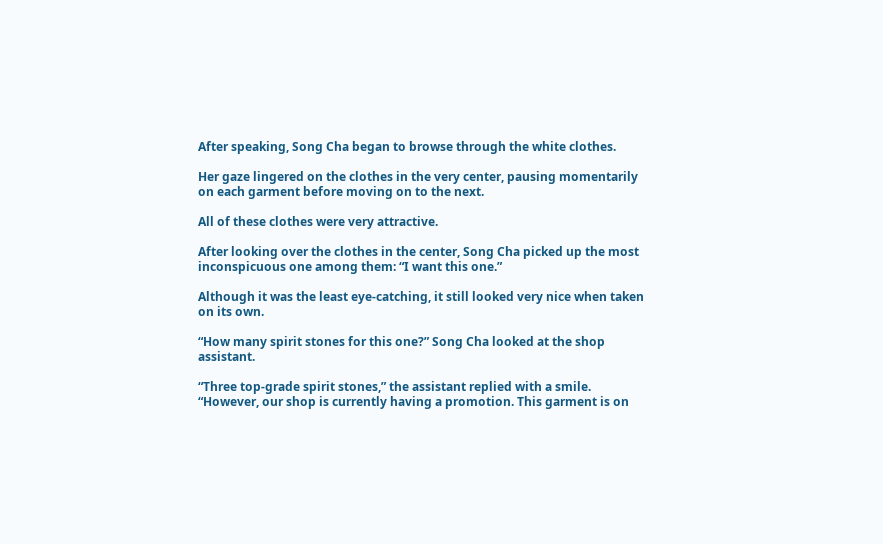After speaking, Song Cha began to browse through the white clothes.

Her gaze lingered on the clothes in the very center, pausing momentarily on each garment before moving on to the next.

All of these clothes were very attractive.

After looking over the clothes in the center, Song Cha picked up the most inconspicuous one among them: “I want this one.”

Although it was the least eye-catching, it still looked very nice when taken on its own.

“How many spirit stones for this one?” Song Cha looked at the shop assistant.

“Three top-grade spirit stones,” the assistant replied with a smile. “However, our shop is currently having a promotion. This garment is on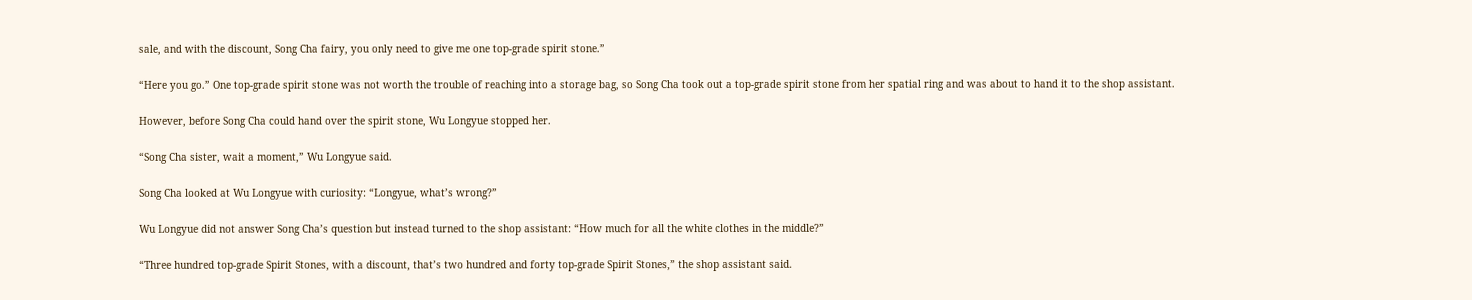sale, and with the discount, Song Cha fairy, you only need to give me one top-grade spirit stone.”

“Here you go.” One top-grade spirit stone was not worth the trouble of reaching into a storage bag, so Song Cha took out a top-grade spirit stone from her spatial ring and was about to hand it to the shop assistant.

However, before Song Cha could hand over the spirit stone, Wu Longyue stopped her.

“Song Cha sister, wait a moment,” Wu Longyue said.

Song Cha looked at Wu Longyue with curiosity: “Longyue, what’s wrong?”

Wu Longyue did not answer Song Cha’s question but instead turned to the shop assistant: “How much for all the white clothes in the middle?”

“Three hundred top-grade Spirit Stones, with a discount, that’s two hundred and forty top-grade Spirit Stones,” the shop assistant said.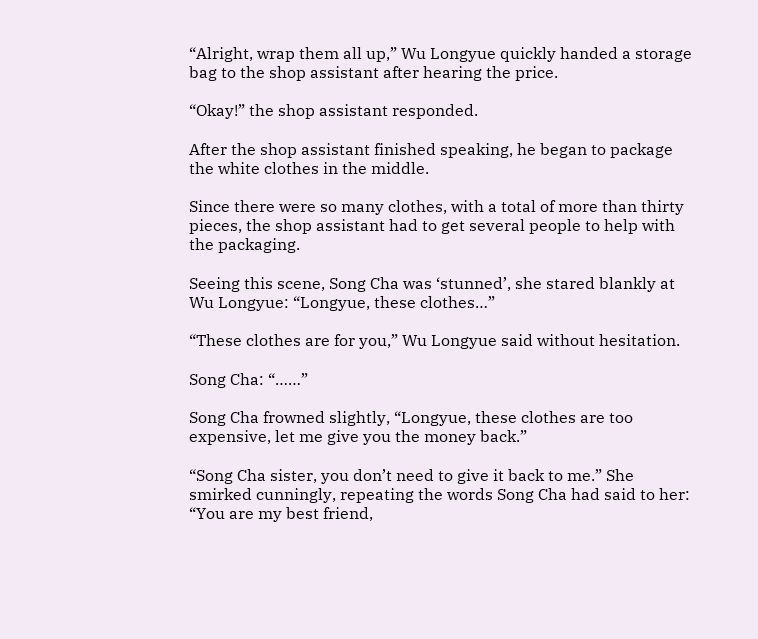“Alright, wrap them all up,” Wu Longyue quickly handed a storage bag to the shop assistant after hearing the price.

“Okay!” the shop assistant responded.

After the shop assistant finished speaking, he began to package the white clothes in the middle.

Since there were so many clothes, with a total of more than thirty pieces, the shop assistant had to get several people to help with the packaging.

Seeing this scene, Song Cha was ‘stunned’, she stared blankly at Wu Longyue: “Longyue, these clothes…”

“These clothes are for you,” Wu Longyue said without hesitation.

Song Cha: “……”

Song Cha frowned slightly, “Longyue, these clothes are too expensive, let me give you the money back.”

“Song Cha sister, you don’t need to give it back to me.” She smirked cunningly, repeating the words Song Cha had said to her: “You are my best friend,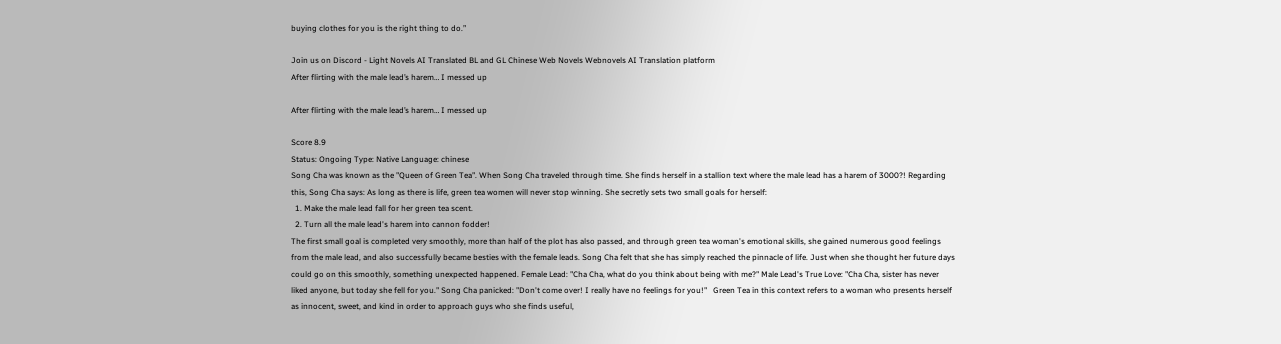buying clothes for you is the right thing to do.”

Join us on Discord - Light Novels AI Translated BL and GL Chinese Web Novels Webnovels AI Translation platform
After flirting with the male lead’s harem… I messed up

After flirting with the male lead’s harem… I messed up

Score 8.9
Status: Ongoing Type: Native Language: chinese
Song Cha was known as the "Queen of Green Tea". When Song Cha traveled through time. She finds herself in a stallion text where the male lead has a harem of 3000?! Regarding this, Song Cha says: As long as there is life, green tea women will never stop winning. She secretly sets two small goals for herself:
  1. Make the male lead fall for her green tea scent.
  2. Turn all the male lead's harem into cannon fodder!
The first small goal is completed very smoothly, more than half of the plot has also passed, and through green tea woman's emotional skills, she gained numerous good feelings from the male lead, and also successfully became besties with the female leads. Song Cha felt that she has simply reached the pinnacle of life. Just when she thought her future days could go on this smoothly, something unexpected happened. Female Lead: "Cha Cha, what do you think about being with me?" Male Lead's True Love: "Cha Cha, sister has never liked anyone, but today she fell for you." Song Cha panicked: "Don't come over! I really have no feelings for you!"   Green Tea in this context refers to a woman who presents herself as innocent, sweet, and kind in order to approach guys who she finds useful,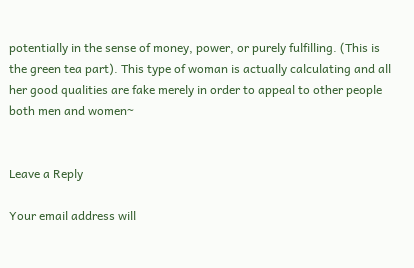potentially in the sense of money, power, or purely fulfilling. (This is the green tea part). This type of woman is actually calculating and all her good qualities are fake merely in order to appeal to other people both men and women~


Leave a Reply

Your email address will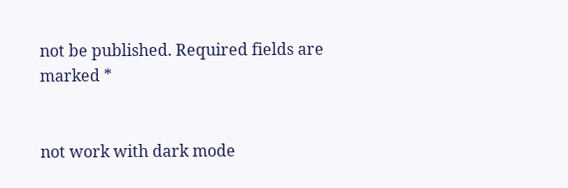not be published. Required fields are marked *


not work with dark mode